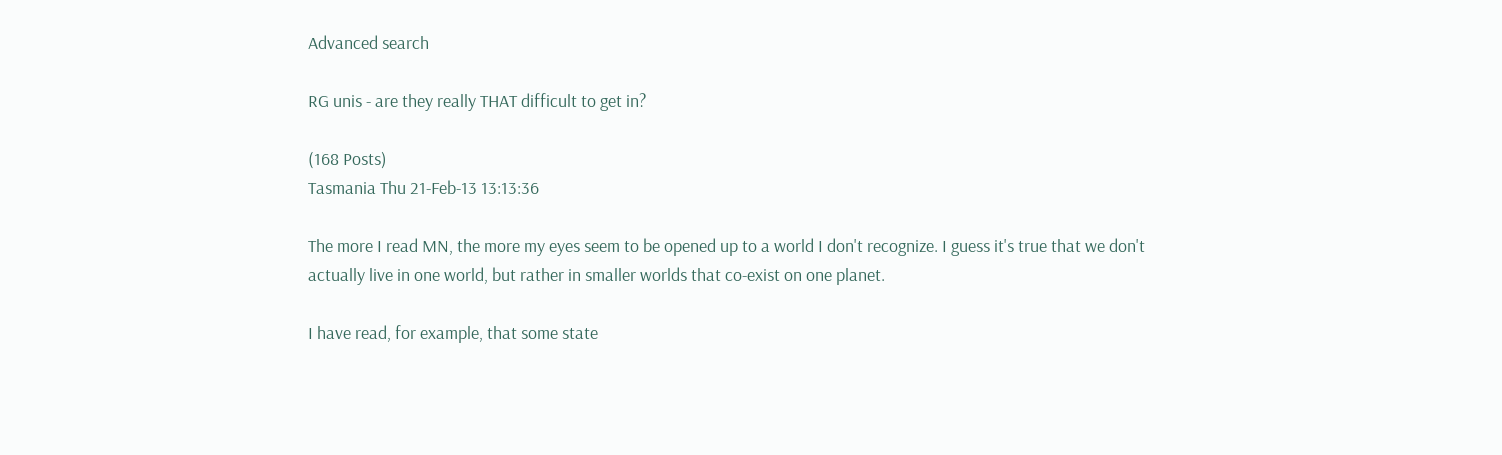Advanced search

RG unis - are they really THAT difficult to get in?

(168 Posts)
Tasmania Thu 21-Feb-13 13:13:36

The more I read MN, the more my eyes seem to be opened up to a world I don't recognize. I guess it's true that we don't actually live in one world, but rather in smaller worlds that co-exist on one planet.

I have read, for example, that some state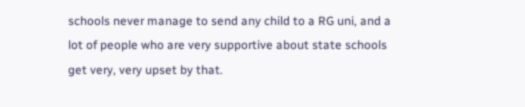schools never manage to send any child to a RG uni, and a lot of people who are very supportive about state schools get very, very upset by that.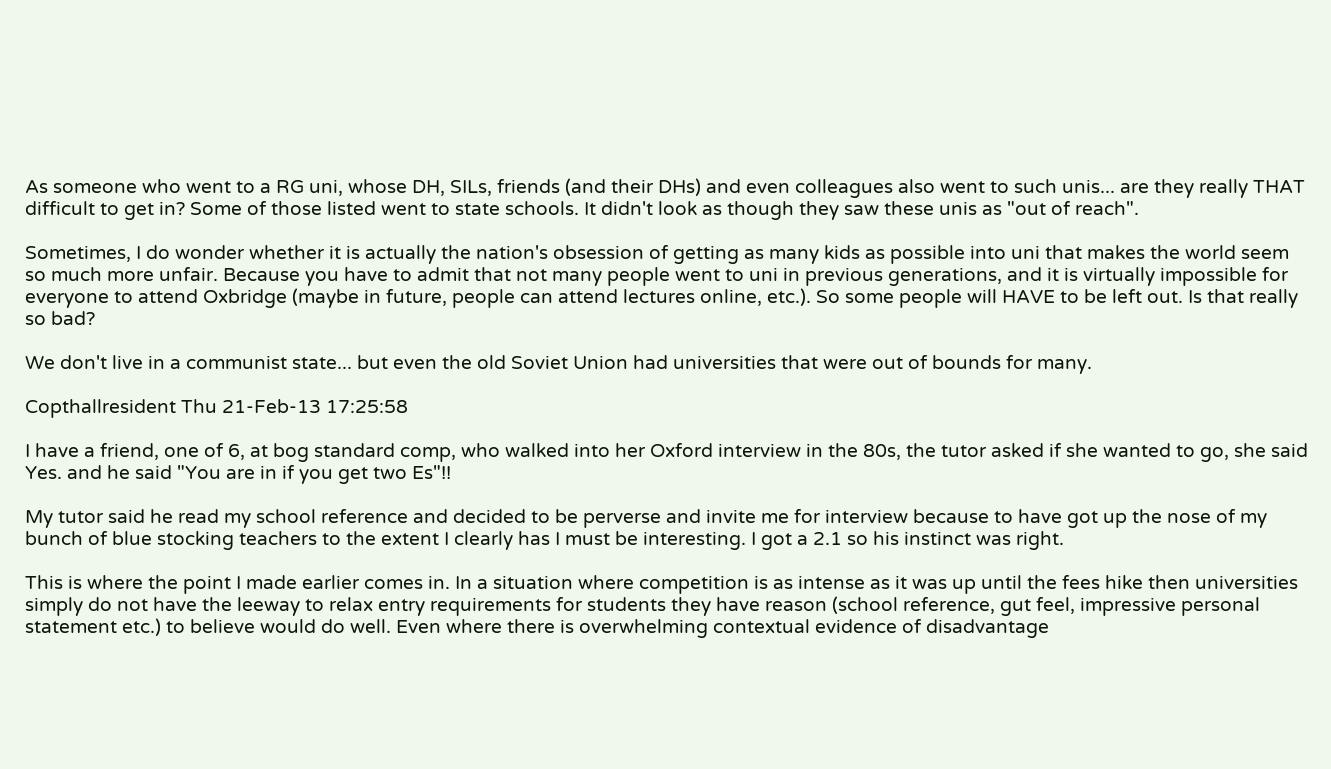As someone who went to a RG uni, whose DH, SILs, friends (and their DHs) and even colleagues also went to such unis... are they really THAT difficult to get in? Some of those listed went to state schools. It didn't look as though they saw these unis as "out of reach".

Sometimes, I do wonder whether it is actually the nation's obsession of getting as many kids as possible into uni that makes the world seem so much more unfair. Because you have to admit that not many people went to uni in previous generations, and it is virtually impossible for everyone to attend Oxbridge (maybe in future, people can attend lectures online, etc.). So some people will HAVE to be left out. Is that really so bad?

We don't live in a communist state... but even the old Soviet Union had universities that were out of bounds for many.

Copthallresident Thu 21-Feb-13 17:25:58

I have a friend, one of 6, at bog standard comp, who walked into her Oxford interview in the 80s, the tutor asked if she wanted to go, she said Yes. and he said "You are in if you get two Es"!!

My tutor said he read my school reference and decided to be perverse and invite me for interview because to have got up the nose of my bunch of blue stocking teachers to the extent I clearly has I must be interesting. I got a 2.1 so his instinct was right.

This is where the point I made earlier comes in. In a situation where competition is as intense as it was up until the fees hike then universities simply do not have the leeway to relax entry requirements for students they have reason (school reference, gut feel, impressive personal statement etc.) to believe would do well. Even where there is overwhelming contextual evidence of disadvantage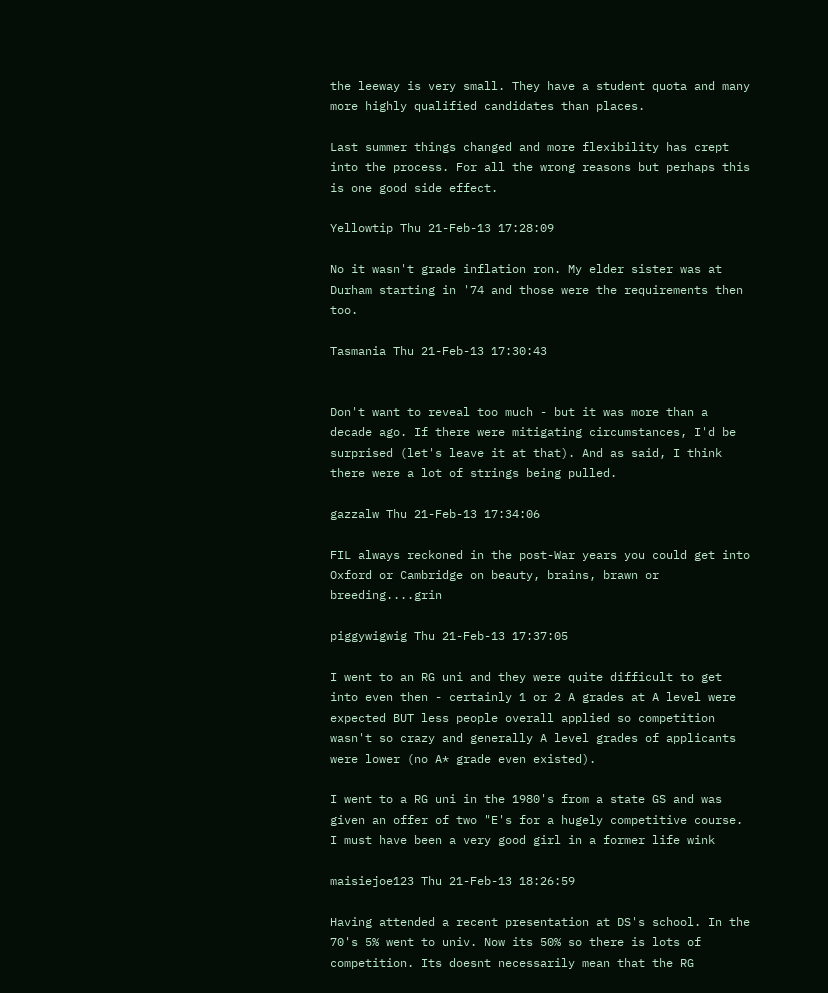the leeway is very small. They have a student quota and many more highly qualified candidates than places.

Last summer things changed and more flexibility has crept into the process. For all the wrong reasons but perhaps this is one good side effect.

Yellowtip Thu 21-Feb-13 17:28:09

No it wasn't grade inflation ron. My elder sister was at Durham starting in '74 and those were the requirements then too.

Tasmania Thu 21-Feb-13 17:30:43


Don't want to reveal too much - but it was more than a decade ago. If there were mitigating circumstances, I'd be surprised (let's leave it at that). And as said, I think there were a lot of strings being pulled.

gazzalw Thu 21-Feb-13 17:34:06

FIL always reckoned in the post-War years you could get into Oxford or Cambridge on beauty, brains, brawn or breeding....grin

piggywigwig Thu 21-Feb-13 17:37:05

I went to an RG uni and they were quite difficult to get into even then - certainly 1 or 2 A grades at A level were expected BUT less people overall applied so competition wasn't so crazy and generally A level grades of applicants were lower (no A* grade even existed).

I went to a RG uni in the 1980's from a state GS and was given an offer of two "E's for a hugely competitive course. I must have been a very good girl in a former life wink

maisiejoe123 Thu 21-Feb-13 18:26:59

Having attended a recent presentation at DS's school. In the 70's 5% went to univ. Now its 50% so there is lots of competition. Its doesnt necessarily mean that the RG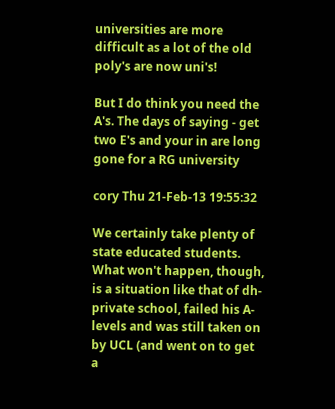universities are more difficult as a lot of the old poly's are now uni's!

But I do think you need the A's. The days of saying - get two E's and your in are long gone for a RG university

cory Thu 21-Feb-13 19:55:32

We certainly take plenty of state educated students. What won't happen, though, is a situation like that of dh- private school, failed his A-levels and was still taken on by UCL (and went on to get a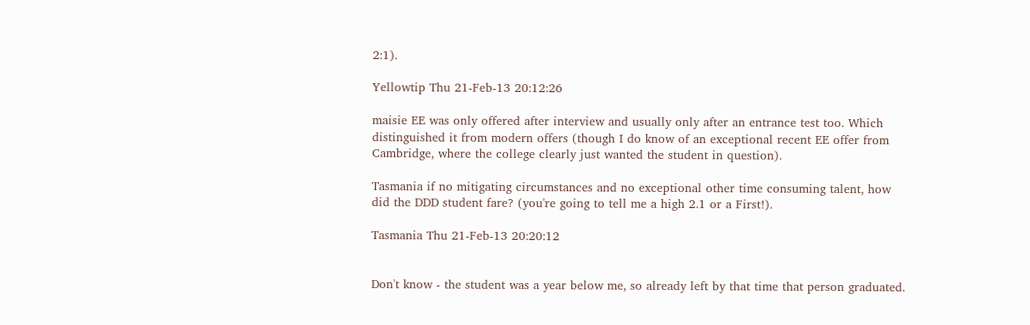2:1).

Yellowtip Thu 21-Feb-13 20:12:26

maisie EE was only offered after interview and usually only after an entrance test too. Which distinguished it from modern offers (though I do know of an exceptional recent EE offer from Cambridge, where the college clearly just wanted the student in question).

Tasmania if no mitigating circumstances and no exceptional other time consuming talent, how did the DDD student fare? (you're going to tell me a high 2.1 or a First!).

Tasmania Thu 21-Feb-13 20:20:12


Don't know - the student was a year below me, so already left by that time that person graduated.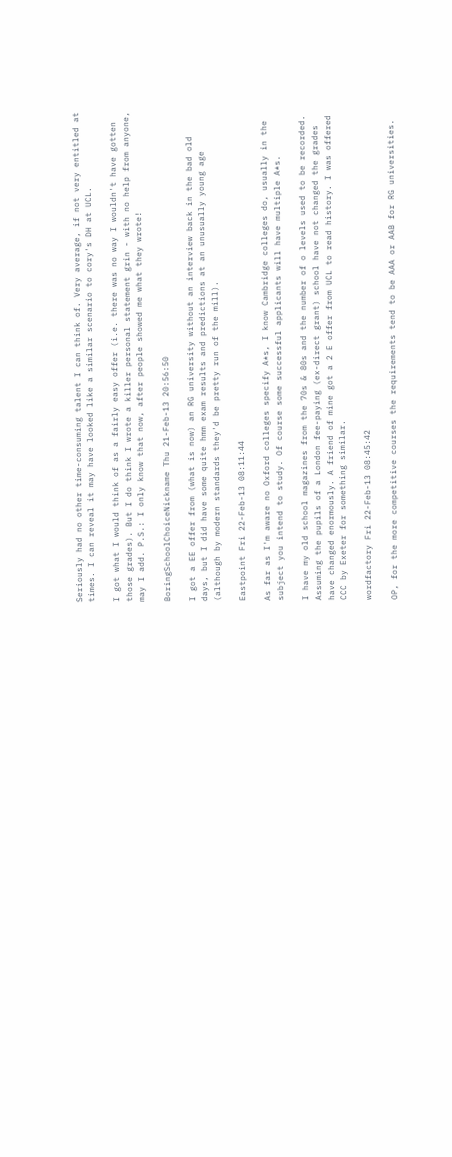Seriously had no other time-consuming talent I can think of. Very average, if not very entitled at times. I can reveal it may have looked like a similar scenario to cory's DH at UCL.

I got what I would think of as a fairly easy offer (i.e. there was no way I wouldn't have gotten those grades). But I do think I wrote a killer personal statement grin - with no help from anyone, may I add. P.S.: I only know that now, after people showed me what they wrote!

BoringSchoolChoiceNickname Thu 21-Feb-13 20:56:50

I got a EE offer from (what is now) an RG university without an interview back in the bad old days, but I did have some quite hmm exam results and predictions at an unusually young age (although by modern standards they'd be pretty run of the mill).

Eastpoint Fri 22-Feb-13 08:11:44

As far as I'm aware no Oxford colleges specify A*s, I know Cambridge colleges do, usually in the subject you intend to study. Of course some successful applicants will have multiple A*s.

I have my old school magazines from the 70s & 80s and the number of o levels used to be recorded. Assuming the pupils of a London fee-paying (ex-direct grant) school have not changed the grades have changed enormously. A friend of mine got a 2 E offer from UCL to read history. I was offered CCC by Exeter for something similar.

wordfactory Fri 22-Feb-13 08:45:42

OP, for the more competitive courses the requirements tend to be AAA or AAB for RG universities.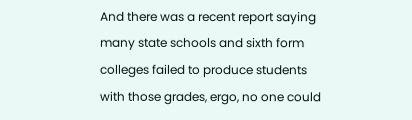And there was a recent report saying many state schools and sixth form colleges failed to produce students with those grades, ergo, no one could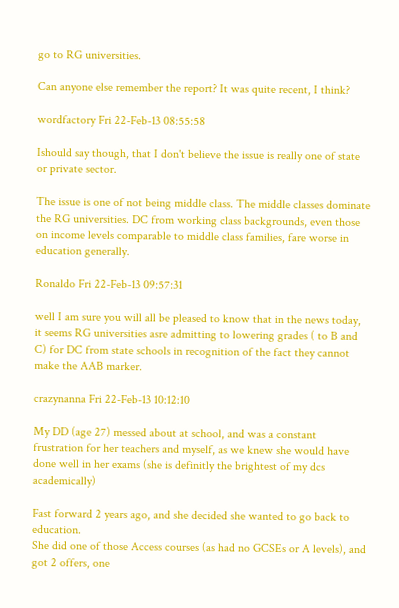go to RG universities.

Can anyone else remember the report? It was quite recent, I think?

wordfactory Fri 22-Feb-13 08:55:58

Ishould say though, that I don't believe the issue is really one of state or private sector.

The issue is one of not being middle class. The middle classes dominate the RG universities. DC from working class backgrounds, even those on income levels comparable to middle class families, fare worse in education generally.

Ronaldo Fri 22-Feb-13 09:57:31

well I am sure you will all be pleased to know that in the news today, it seems RG universities asre admitting to lowering grades ( to B and C) for DC from state schools in recognition of the fact they cannot make the AAB marker.

crazynanna Fri 22-Feb-13 10:12:10

My DD (age 27) messed about at school, and was a constant frustration for her teachers and myself, as we knew she would have done well in her exams (she is definitly the brightest of my dcs academically)

Fast forward 2 years ago, and she decided she wanted to go back to education.
She did one of those Access courses (as had no GCSEs or A levels), and got 2 offers, one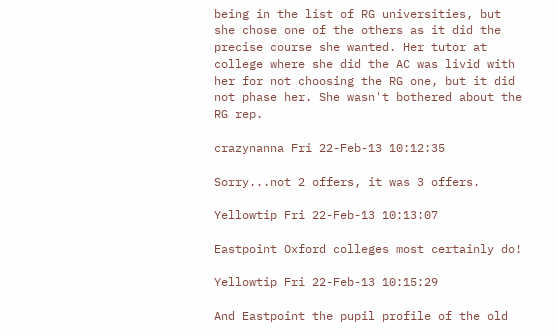being in the list of RG universities, but she chose one of the others as it did the precise course she wanted. Her tutor at college where she did the AC was livid with her for not choosing the RG one, but it did not phase her. She wasn't bothered about the RG rep.

crazynanna Fri 22-Feb-13 10:12:35

Sorry...not 2 offers, it was 3 offers.

Yellowtip Fri 22-Feb-13 10:13:07

Eastpoint Oxford colleges most certainly do!

Yellowtip Fri 22-Feb-13 10:15:29

And Eastpoint the pupil profile of the old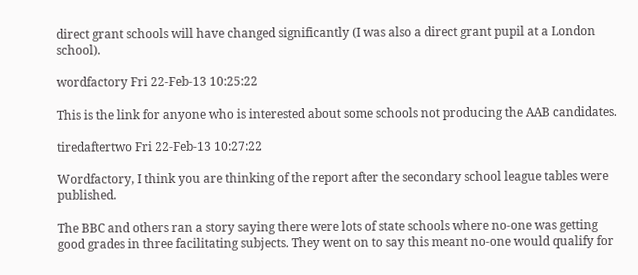direct grant schools will have changed significantly (I was also a direct grant pupil at a London school).

wordfactory Fri 22-Feb-13 10:25:22

This is the link for anyone who is interested about some schools not producing the AAB candidates.

tiredaftertwo Fri 22-Feb-13 10:27:22

Wordfactory, I think you are thinking of the report after the secondary school league tables were published.

The BBC and others ran a story saying there were lots of state schools where no-one was getting good grades in three facilitating subjects. They went on to say this meant no-one would qualify for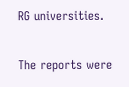RG universities.

The reports were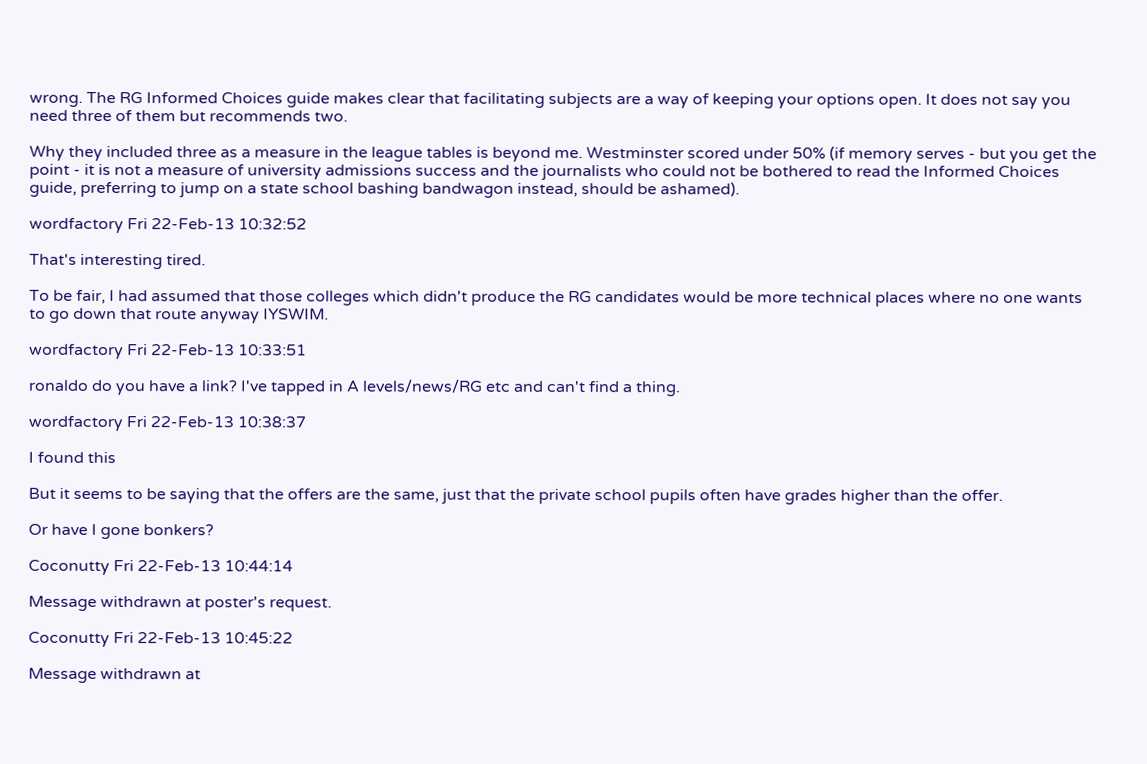wrong. The RG Informed Choices guide makes clear that facilitating subjects are a way of keeping your options open. It does not say you need three of them but recommends two.

Why they included three as a measure in the league tables is beyond me. Westminster scored under 50% (if memory serves - but you get the point - it is not a measure of university admissions success and the journalists who could not be bothered to read the Informed Choices guide, preferring to jump on a state school bashing bandwagon instead, should be ashamed).

wordfactory Fri 22-Feb-13 10:32:52

That's interesting tired.

To be fair, I had assumed that those colleges which didn't produce the RG candidates would be more technical places where no one wants to go down that route anyway IYSWIM.

wordfactory Fri 22-Feb-13 10:33:51

ronaldo do you have a link? I've tapped in A levels/news/RG etc and can't find a thing.

wordfactory Fri 22-Feb-13 10:38:37

I found this

But it seems to be saying that the offers are the same, just that the private school pupils often have grades higher than the offer.

Or have I gone bonkers?

Coconutty Fri 22-Feb-13 10:44:14

Message withdrawn at poster's request.

Coconutty Fri 22-Feb-13 10:45:22

Message withdrawn at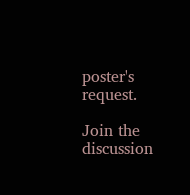poster's request.

Join the discussion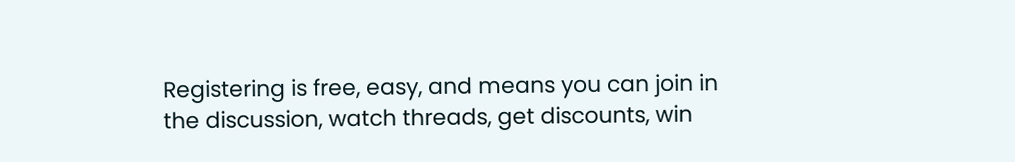Registering is free, easy, and means you can join in the discussion, watch threads, get discounts, win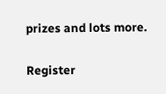prizes and lots more.

Register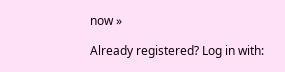now »

Already registered? Log in with: